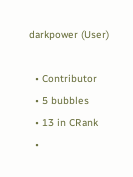darkpower (User)

  • Contributor
  • 5 bubbles
  • 13 in CRank
  •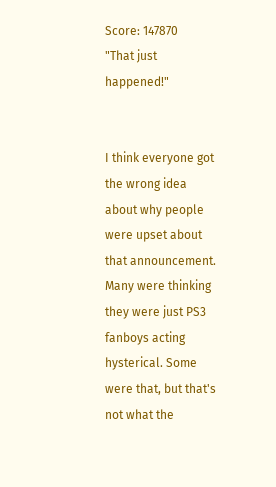Score: 147870
"That just happened!"


I think everyone got the wrong idea about why people were upset about that announcement. Many were thinking they were just PS3 fanboys acting hysterical. Some were that, but that's not what the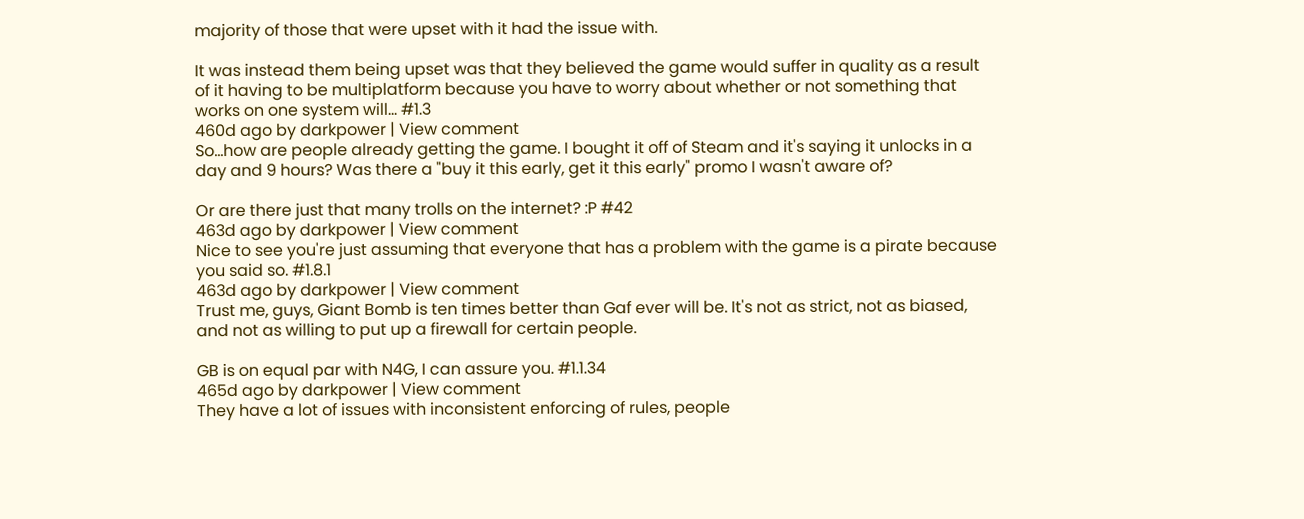majority of those that were upset with it had the issue with.

It was instead them being upset was that they believed the game would suffer in quality as a result of it having to be multiplatform because you have to worry about whether or not something that works on one system will... #1.3
460d ago by darkpower | View comment
So...how are people already getting the game. I bought it off of Steam and it's saying it unlocks in a day and 9 hours? Was there a "buy it this early, get it this early" promo I wasn't aware of?

Or are there just that many trolls on the internet? :P #42
463d ago by darkpower | View comment
Nice to see you're just assuming that everyone that has a problem with the game is a pirate because you said so. #1.8.1
463d ago by darkpower | View comment
Trust me, guys, Giant Bomb is ten times better than Gaf ever will be. It's not as strict, not as biased, and not as willing to put up a firewall for certain people.

GB is on equal par with N4G, I can assure you. #1.1.34
465d ago by darkpower | View comment
They have a lot of issues with inconsistent enforcing of rules, people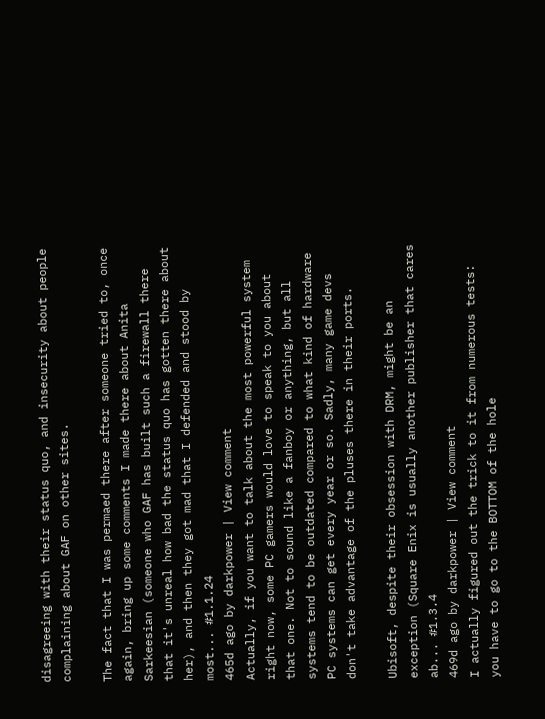disagreeing with their status quo, and insecurity about people complaining about GAF on other sites.

The fact that I was permaed there after someone tried to, once again, bring up some comments I made there about Anita Sarkeesian (someone who GAF has built such a firewall there that it's unreal how bad the status quo has gotten there about her), and then they got mad that I defended and stood by most... #1.1.24
465d ago by darkpower | View comment
Actually, if you want to talk about the most powerful system right now, some PC gamers would love to speak to you about that one. Not to sound like a fanboy or anything, but all systems tend to be outdated compared to what kind of hardware PC systems can get every year or so. Sadly, many game devs don't take advantage of the pluses there in their ports.

Ubisoft, despite their obsession with DRM, might be an exception (Square Enix is usually another publisher that cares ab... #1.3.4
469d ago by darkpower | View comment
I actually figured out the trick to it from numerous tests: you have to go to the BOTTOM of the hole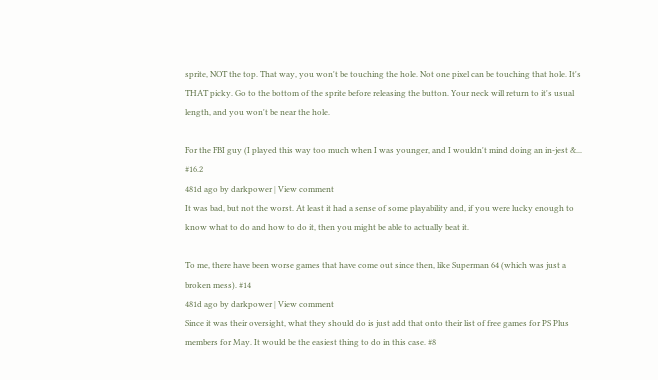sprite, NOT the top. That way, you won't be touching the hole. Not one pixel can be touching that hole. It's THAT picky. Go to the bottom of the sprite before releasing the button. Your neck will return to it's usual length, and you won't be near the hole.

For the FBI guy (I played this way too much when I was younger, and I wouldn't mind doing an in-jest &... #16.2
481d ago by darkpower | View comment
It was bad, but not the worst. At least it had a sense of some playability and, if you were lucky enough to know what to do and how to do it, then you might be able to actually beat it.

To me, there have been worse games that have come out since then, like Superman 64 (which was just a broken mess). #14
481d ago by darkpower | View comment
Since it was their oversight, what they should do is just add that onto their list of free games for PS Plus members for May. It would be the easiest thing to do in this case. #8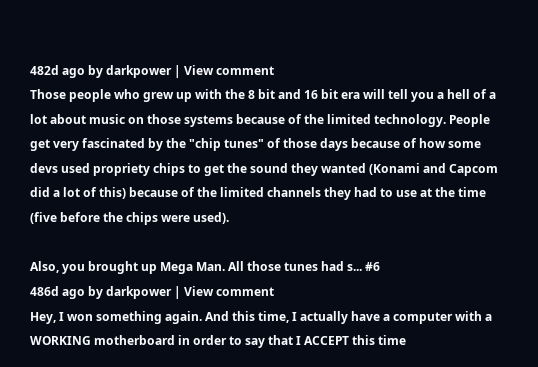482d ago by darkpower | View comment
Those people who grew up with the 8 bit and 16 bit era will tell you a hell of a lot about music on those systems because of the limited technology. People get very fascinated by the "chip tunes" of those days because of how some devs used propriety chips to get the sound they wanted (Konami and Capcom did a lot of this) because of the limited channels they had to use at the time (five before the chips were used).

Also, you brought up Mega Man. All those tunes had s... #6
486d ago by darkpower | View comment
Hey, I won something again. And this time, I actually have a computer with a WORKING motherboard in order to say that I ACCEPT this time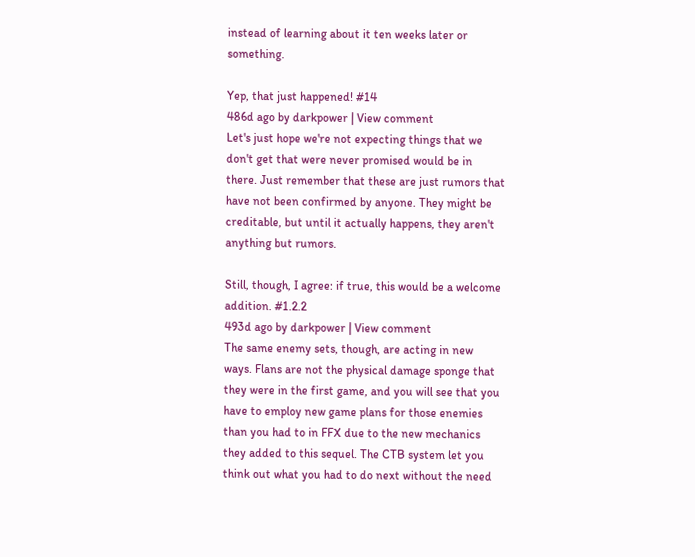instead of learning about it ten weeks later or something.

Yep, that just happened! #14
486d ago by darkpower | View comment
Let's just hope we're not expecting things that we don't get that were never promised would be in there. Just remember that these are just rumors that have not been confirmed by anyone. They might be creditable, but until it actually happens, they aren't anything but rumors.

Still, though, I agree: if true, this would be a welcome addition. #1.2.2
493d ago by darkpower | View comment
The same enemy sets, though, are acting in new ways. Flans are not the physical damage sponge that they were in the first game, and you will see that you have to employ new game plans for those enemies than you had to in FFX due to the new mechanics they added to this sequel. The CTB system let you think out what you had to do next without the need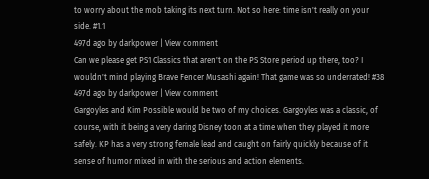to worry about the mob taking its next turn. Not so here: time isn't really on your side. #1.1
497d ago by darkpower | View comment
Can we please get PS1 Classics that aren't on the PS Store period up there, too? I wouldn't mind playing Brave Fencer Musashi again! That game was so underrated! #38
497d ago by darkpower | View comment
Gargoyles and Kim Possible would be two of my choices. Gargoyles was a classic, of course, with it being a very daring Disney toon at a time when they played it more safely. KP has a very strong female lead and caught on fairly quickly because of it sense of humor mixed in with the serious and action elements.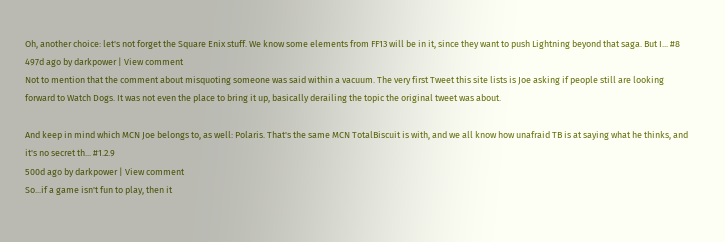Oh, another choice: let's not forget the Square Enix stuff. We know some elements from FF13 will be in it, since they want to push Lightning beyond that saga. But I... #8
497d ago by darkpower | View comment
Not to mention that the comment about misquoting someone was said within a vacuum. The very first Tweet this site lists is Joe asking if people still are looking forward to Watch Dogs. It was not even the place to bring it up, basically derailing the topic the original tweet was about.

And keep in mind which MCN Joe belongs to, as well: Polaris. That's the same MCN TotalBiscuit is with, and we all know how unafraid TB is at saying what he thinks, and it's no secret th... #1.2.9
500d ago by darkpower | View comment
So...if a game isn't fun to play, then it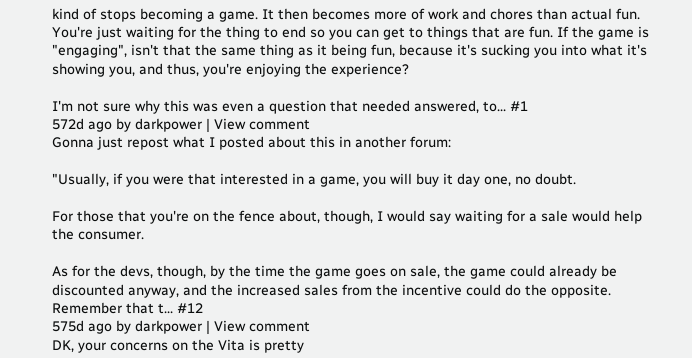kind of stops becoming a game. It then becomes more of work and chores than actual fun. You're just waiting for the thing to end so you can get to things that are fun. If the game is "engaging", isn't that the same thing as it being fun, because it's sucking you into what it's showing you, and thus, you're enjoying the experience?

I'm not sure why this was even a question that needed answered, to... #1
572d ago by darkpower | View comment
Gonna just repost what I posted about this in another forum:

"Usually, if you were that interested in a game, you will buy it day one, no doubt.

For those that you're on the fence about, though, I would say waiting for a sale would help the consumer.

As for the devs, though, by the time the game goes on sale, the game could already be discounted anyway, and the increased sales from the incentive could do the opposite. Remember that t... #12
575d ago by darkpower | View comment
DK, your concerns on the Vita is pretty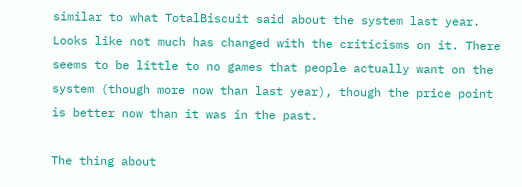similar to what TotalBiscuit said about the system last year. Looks like not much has changed with the criticisms on it. There seems to be little to no games that people actually want on the system (though more now than last year), though the price point is better now than it was in the past.

The thing about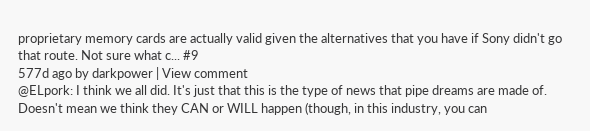proprietary memory cards are actually valid given the alternatives that you have if Sony didn't go that route. Not sure what c... #9
577d ago by darkpower | View comment
@ELpork: I think we all did. It's just that this is the type of news that pipe dreams are made of. Doesn't mean we think they CAN or WILL happen (though, in this industry, you can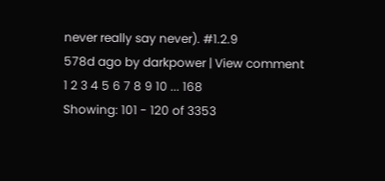never really say never). #1.2.9
578d ago by darkpower | View comment
1 2 3 4 5 6 7 8 9 10 ... 168
Showing: 101 - 120 of 3353